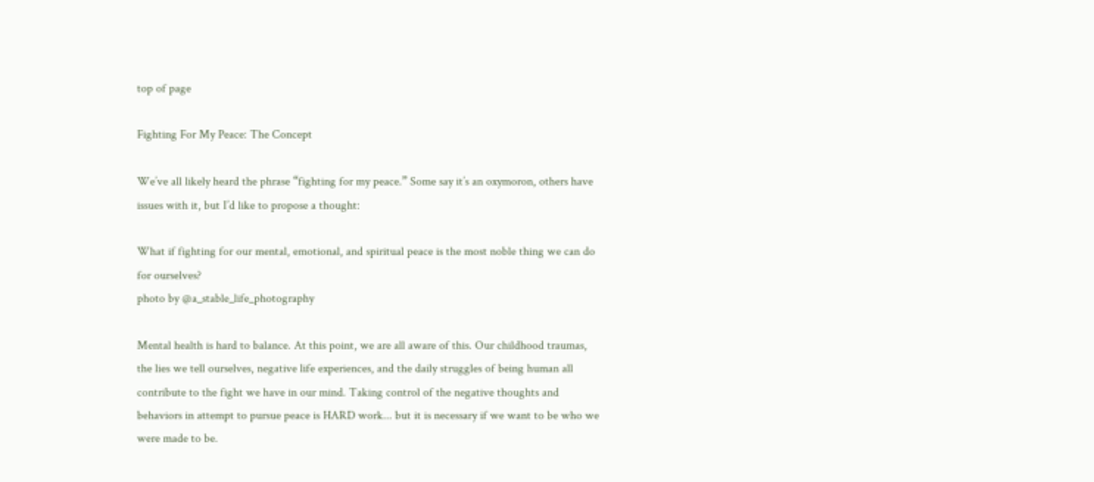top of page

Fighting For My Peace: The Concept

We’ve all likely heard the phrase “fighting for my peace.” Some say it’s an oxymoron, others have issues with it, but I’d like to propose a thought:

What if fighting for our mental, emotional, and spiritual peace is the most noble thing we can do for ourselves?
photo by @a_stable_life_photography

Mental health is hard to balance. At this point, we are all aware of this. Our childhood traumas, the lies we tell ourselves, negative life experiences, and the daily struggles of being human all contribute to the fight we have in our mind. Taking control of the negative thoughts and behaviors in attempt to pursue peace is HARD work... but it is necessary if we want to be who we were made to be.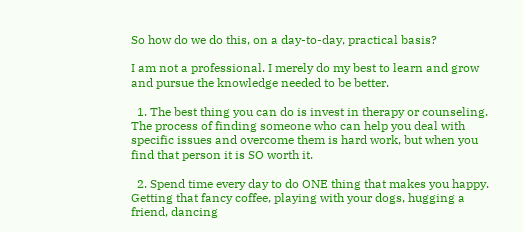So how do we do this, on a day-to-day, practical basis?

I am not a professional. I merely do my best to learn and grow and pursue the knowledge needed to be better.

  1. The best thing you can do is invest in therapy or counseling. The process of finding someone who can help you deal with specific issues and overcome them is hard work, but when you find that person it is SO worth it.

  2. Spend time every day to do ONE thing that makes you happy. Getting that fancy coffee, playing with your dogs, hugging a friend, dancing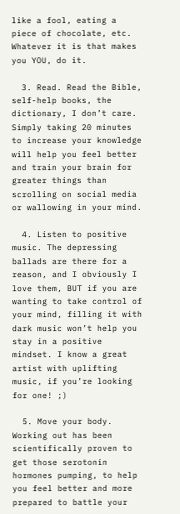like a fool, eating a piece of chocolate, etc. Whatever it is that makes you YOU, do it.

  3. Read. Read the Bible, self-help books, the dictionary, I don’t care. Simply taking 20 minutes to increase your knowledge will help you feel better and train your brain for greater things than scrolling on social media or wallowing in your mind.

  4. Listen to positive music. The depressing ballads are there for a reason, and I obviously I love them, BUT if you are wanting to take control of your mind, filling it with dark music won’t help you stay in a positive mindset. I know a great artist with uplifting music, if you’re looking for one! ;)

  5. Move your body. Working out has been scientifically proven to get those serotonin hormones pumping, to help you feel better and more prepared to battle your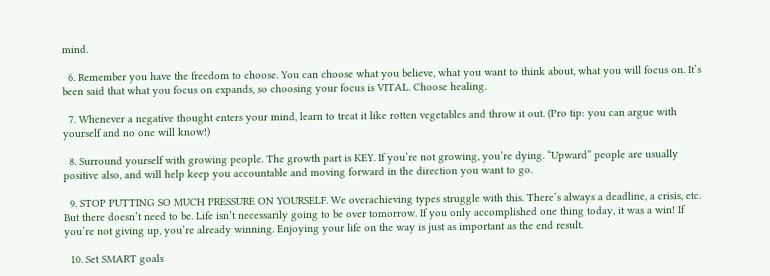mind.

  6. Remember you have the freedom to choose. You can choose what you believe, what you want to think about, what you will focus on. It’s been said that what you focus on expands, so choosing your focus is VITAL. Choose healing.

  7. Whenever a negative thought enters your mind, learn to treat it like rotten vegetables and throw it out. (Pro tip: you can argue with yourself and no one will know!)

  8. Surround yourself with growing people. The growth part is KEY. If you’re not growing, you’re dying. “Upward” people are usually positive also, and will help keep you accountable and moving forward in the direction you want to go.

  9. STOP PUTTING SO MUCH PRESSURE ON YOURSELF. We overachieving types struggle with this. There’s always a deadline, a crisis, etc. But there doesn’t need to be. Life isn’t necessarily going to be over tomorrow. If you only accomplished one thing today, it was a win! If you’re not giving up, you’re already winning. Enjoying your life on the way is just as important as the end result.

  10. Set SMART goals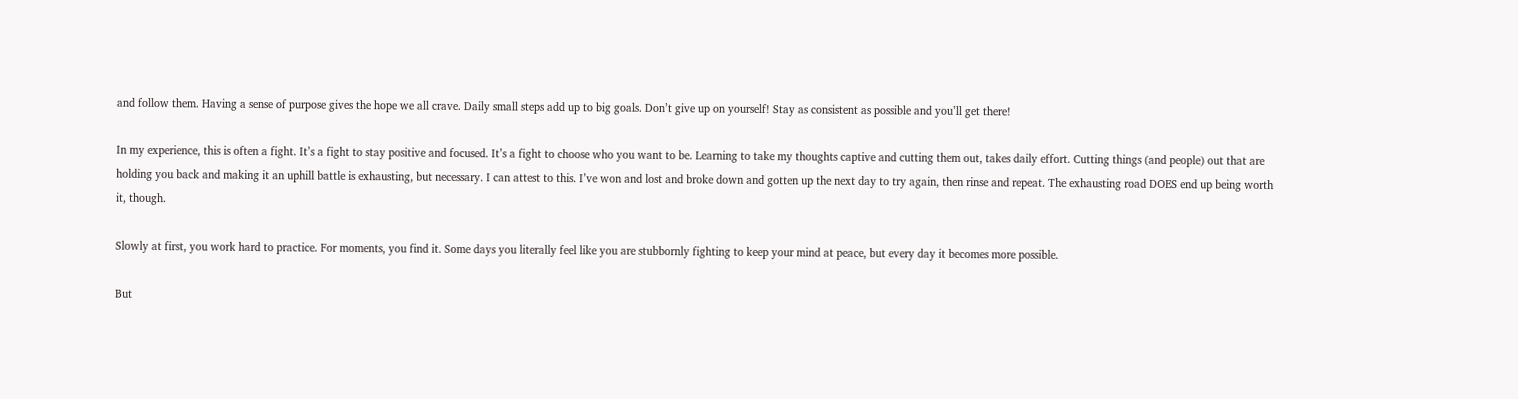and follow them. Having a sense of purpose gives the hope we all crave. Daily small steps add up to big goals. Don’t give up on yourself! Stay as consistent as possible and you’ll get there!

In my experience, this is often a fight. It’s a fight to stay positive and focused. It’s a fight to choose who you want to be. Learning to take my thoughts captive and cutting them out, takes daily effort. Cutting things (and people) out that are holding you back and making it an uphill battle is exhausting, but necessary. I can attest to this. I’ve won and lost and broke down and gotten up the next day to try again, then rinse and repeat. The exhausting road DOES end up being worth it, though.

Slowly at first, you work hard to practice. For moments, you find it. Some days you literally feel like you are stubbornly fighting to keep your mind at peace, but every day it becomes more possible.

But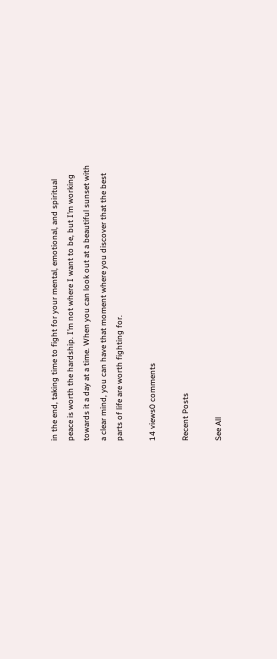in the end, taking time to fight for your mental, emotional, and spiritual peace is worth the hardship. I’m not where I want to be, but I’m working towards it a day at a time. When you can look out at a beautiful sunset with a clear mind, you can have that moment where you discover that the best parts of life are worth fighting for.

14 views0 comments

Recent Posts

See All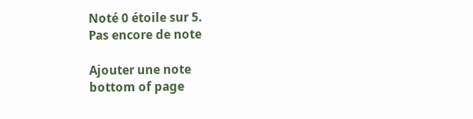Noté 0 étoile sur 5.
Pas encore de note

Ajouter une note
bottom of page